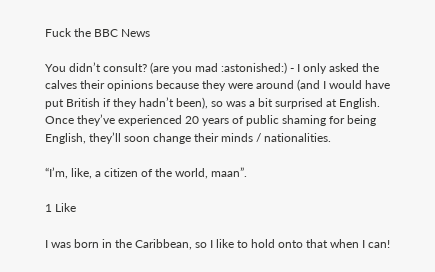Fuck the BBC News

You didn’t consult? (are you mad :astonished:) - I only asked the calves their opinions because they were around (and I would have put British if they hadn’t been), so was a bit surprised at English. Once they’ve experienced 20 years of public shaming for being English, they’ll soon change their minds / nationalities.

“I’m, like, a citizen of the world, maan”.

1 Like

I was born in the Caribbean, so I like to hold onto that when I can!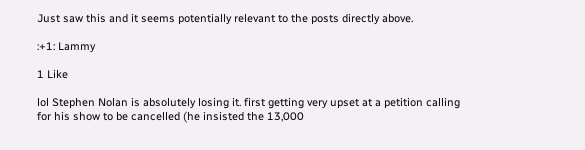Just saw this and it seems potentially relevant to the posts directly above.

:+1: Lammy

1 Like

lol Stephen Nolan is absolutely losing it. first getting very upset at a petition calling for his show to be cancelled (he insisted the 13,000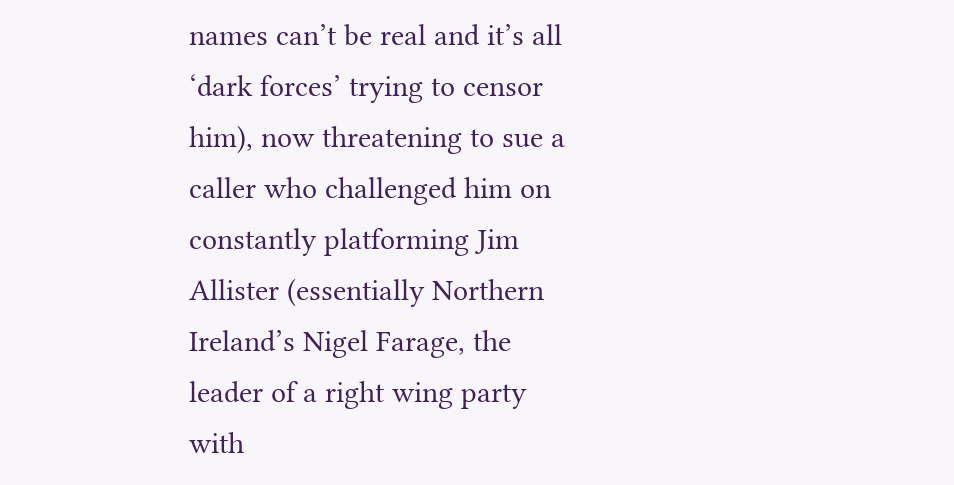names can’t be real and it’s all ‘dark forces’ trying to censor him), now threatening to sue a caller who challenged him on constantly platforming Jim Allister (essentially Northern Ireland’s Nigel Farage, the leader of a right wing party with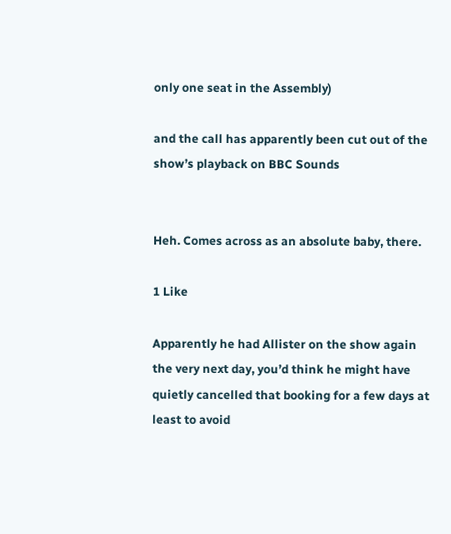only one seat in the Assembly)

and the call has apparently been cut out of the show’s playback on BBC Sounds


Heh. Comes across as an absolute baby, there.

1 Like

Apparently he had Allister on the show again the very next day, you’d think he might have quietly cancelled that booking for a few days at least to avoid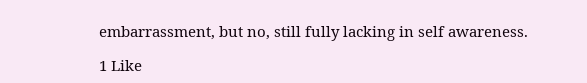embarrassment, but no, still fully lacking in self awareness.

1 Like